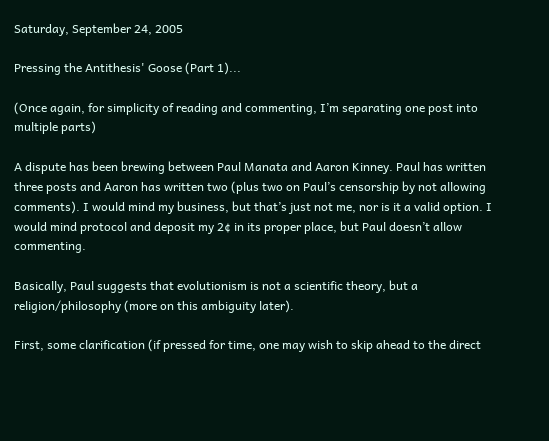Saturday, September 24, 2005

Pressing the Antithesis' Goose (Part 1)...

(Once again, for simplicity of reading and commenting, I’m separating one post into multiple parts)

A dispute has been brewing between Paul Manata and Aaron Kinney. Paul has written three posts and Aaron has written two (plus two on Paul’s censorship by not allowing comments). I would mind my business, but that’s just not me, nor is it a valid option. I would mind protocol and deposit my 2¢ in its proper place, but Paul doesn’t allow commenting.

Basically, Paul suggests that evolutionism is not a scientific theory, but a religion/philosophy (more on this ambiguity later).

First, some clarification (if pressed for time, one may wish to skip ahead to the direct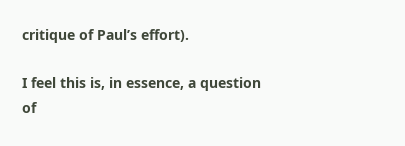critique of Paul’s effort).

I feel this is, in essence, a question of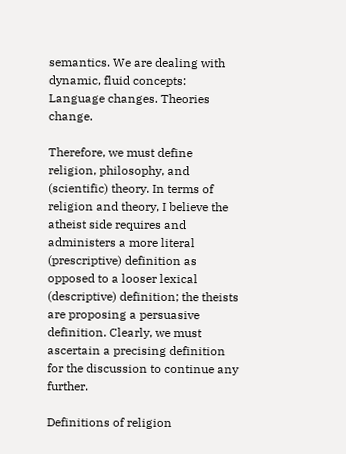semantics. We are dealing with dynamic, fluid concepts: Language changes. Theories change.

Therefore, we must define religion, philosophy, and (scientific) theory. In terms of religion and theory, I believe the atheist side requires and administers a more literal (prescriptive) definition as opposed to a looser lexical (descriptive) definition; the theists are proposing a persuasive definition. Clearly, we must ascertain a precising definition for the discussion to continue any further.

Definitions of religion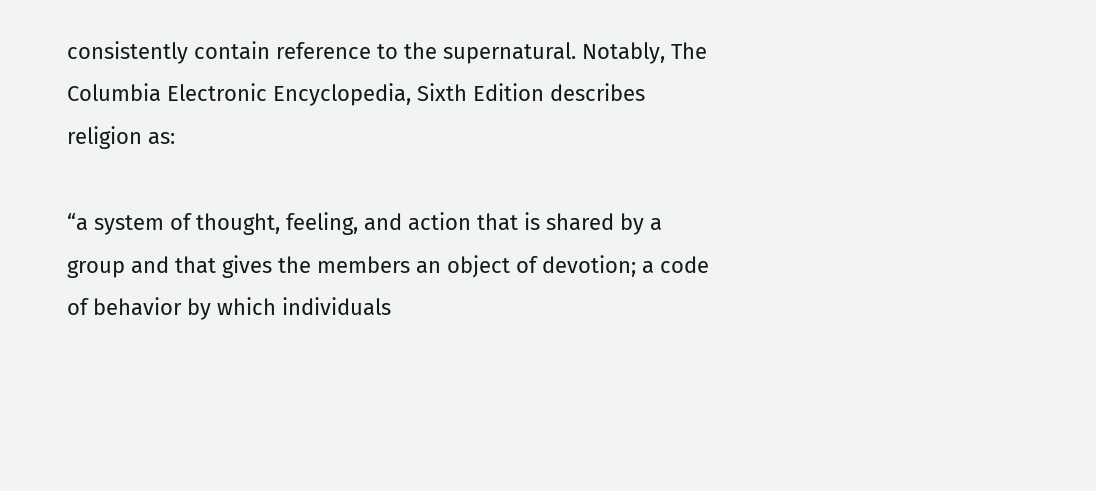consistently contain reference to the supernatural. Notably, The Columbia Electronic Encyclopedia, Sixth Edition describes religion as:

“a system of thought, feeling, and action that is shared by a group and that gives the members an object of devotion; a code of behavior by which individuals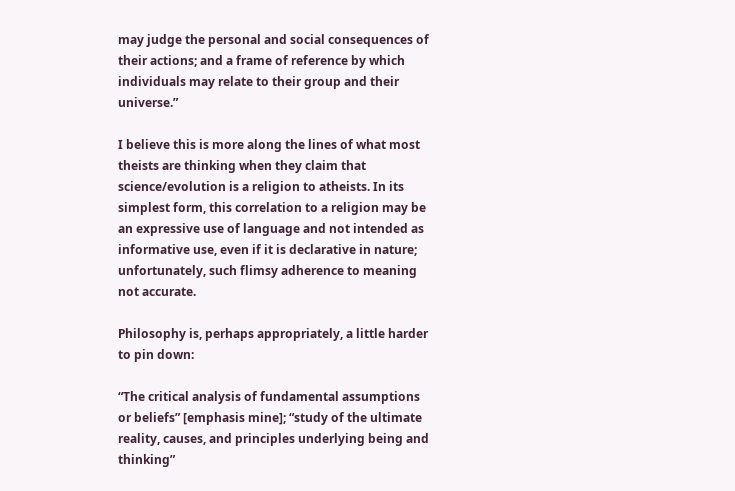may judge the personal and social consequences of their actions; and a frame of reference by which individuals may relate to their group and their universe.”

I believe this is more along the lines of what most theists are thinking when they claim that science/evolution is a religion to atheists. In its simplest form, this correlation to a religion may be an expressive use of language and not intended as informative use, even if it is declarative in nature; unfortunately, such flimsy adherence to meaning not accurate.

Philosophy is, perhaps appropriately, a little harder to pin down:

“The critical analysis of fundamental assumptions or beliefs” [emphasis mine]; “study of the ultimate reality, causes, and principles underlying being and thinking”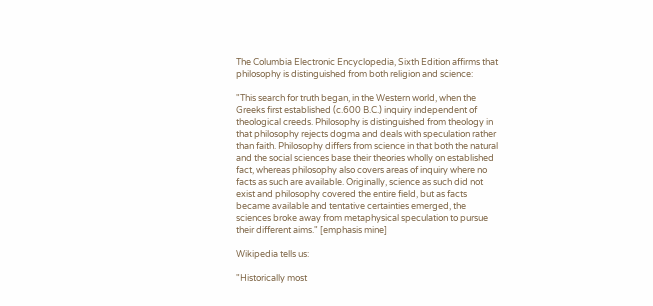The Columbia Electronic Encyclopedia, Sixth Edition affirms that philosophy is distinguished from both religion and science:

"This search for truth began, in the Western world, when the Greeks first established (c.600 B.C.) inquiry independent of theological creeds. Philosophy is distinguished from theology in that philosophy rejects dogma and deals with speculation rather than faith. Philosophy differs from science in that both the natural and the social sciences base their theories wholly on established fact, whereas philosophy also covers areas of inquiry where no facts as such are available. Originally, science as such did not exist and philosophy covered the entire field, but as facts became available and tentative certainties emerged, the sciences broke away from metaphysical speculation to pursue their different aims." [emphasis mine]

Wikipedia tells us:

"Historically most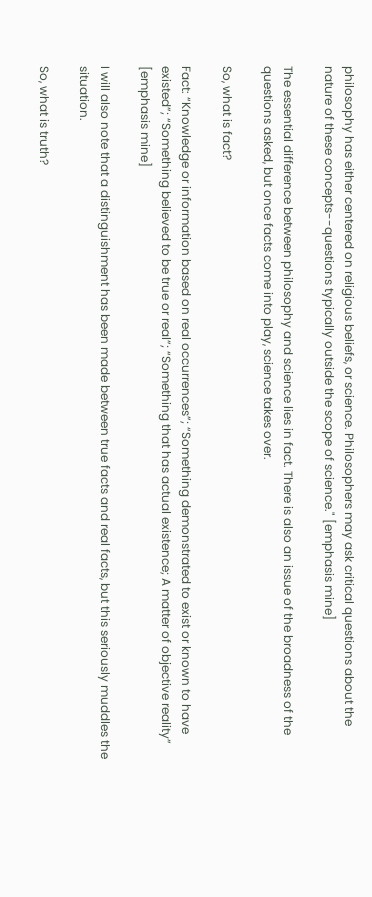philosophy has either centered on religious beliefs, or science. Philosophers may ask critical questions about the nature of these concepts--questions typically outside the scope of science." [emphasis mine]

The essential difference between philosophy and science lies in fact. There is also an issue of the broadness of the questions asked, but once facts come into play, science takes over.

So, what is fact?

Fact: “Knowledge or information based on real occurrences”; “Something demonstrated to exist or known to have existed”; “Something believed to be true or real”; “Something that has actual existence; A matter of objective reality” [emphasis mine]

I will also note that a distinguishment has been made between true facts and real facts, but this seriously muddles the situation.

So, what is truth?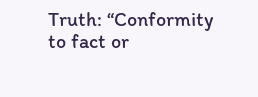Truth: “Conformity to fact or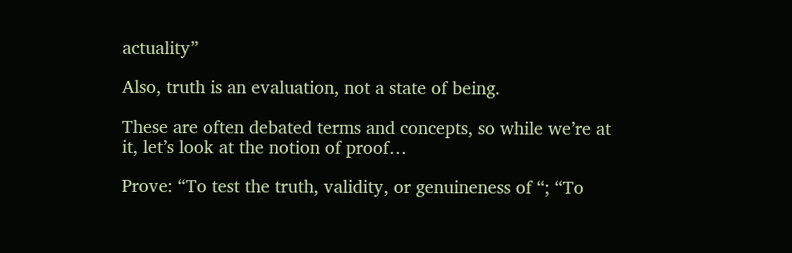actuality”

Also, truth is an evaluation, not a state of being.

These are often debated terms and concepts, so while we’re at it, let’s look at the notion of proof…

Prove: “To test the truth, validity, or genuineness of “; “To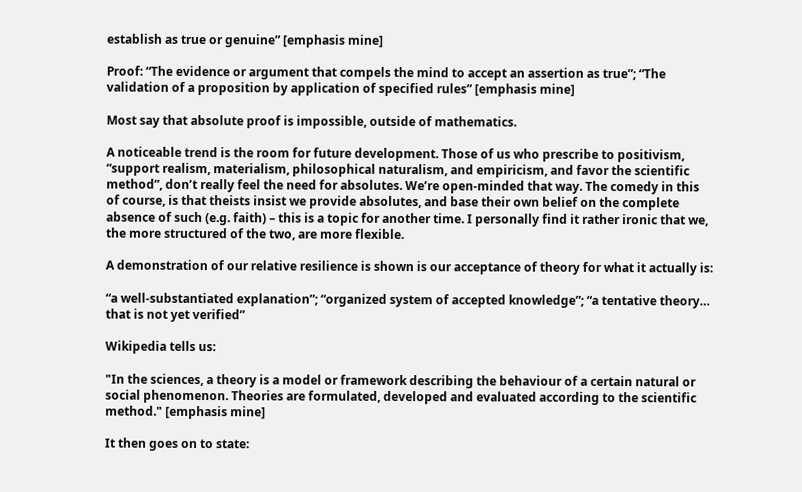establish as true or genuine” [emphasis mine]

Proof: “The evidence or argument that compels the mind to accept an assertion as true”; “The validation of a proposition by application of specified rules” [emphasis mine]

Most say that absolute proof is impossible, outside of mathematics.

A noticeable trend is the room for future development. Those of us who prescribe to positivism, “support realism, materialism, philosophical naturalism, and empiricism, and favor the scientific method”, don’t really feel the need for absolutes. We’re open-minded that way. The comedy in this of course, is that theists insist we provide absolutes, and base their own belief on the complete absence of such (e.g. faith) – this is a topic for another time. I personally find it rather ironic that we, the more structured of the two, are more flexible.

A demonstration of our relative resilience is shown is our acceptance of theory for what it actually is:

“a well-substantiated explanation”; “organized system of accepted knowledge”; “a tentative theory… that is not yet verified”

Wikipedia tells us:

"In the sciences, a theory is a model or framework describing the behaviour of a certain natural or social phenomenon. Theories are formulated, developed and evaluated according to the scientific method." [emphasis mine]

It then goes on to state: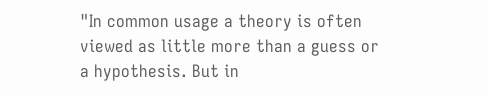"In common usage a theory is often viewed as little more than a guess or a hypothesis. But in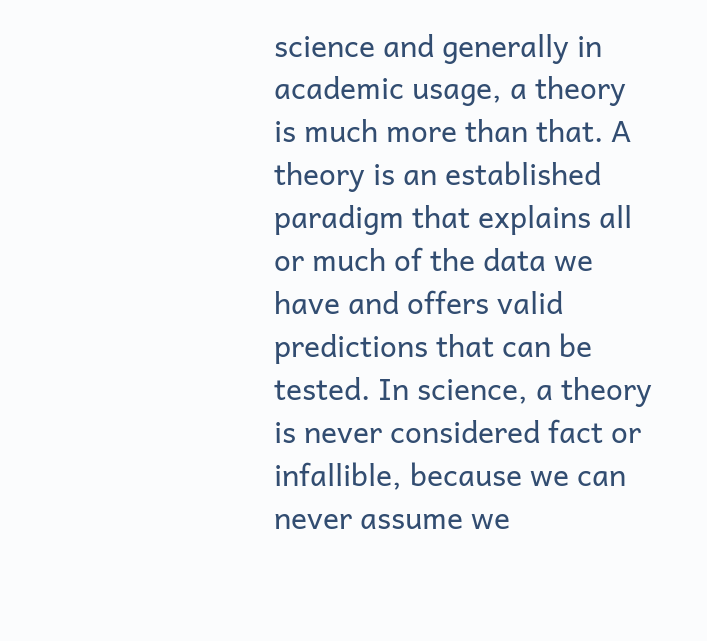science and generally in academic usage, a theory is much more than that. A theory is an established paradigm that explains all or much of the data we have and offers valid predictions that can be tested. In science, a theory is never considered fact or infallible, because we can never assume we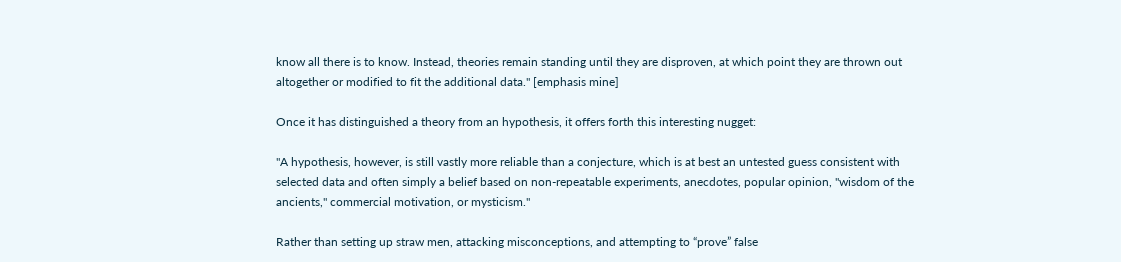know all there is to know. Instead, theories remain standing until they are disproven, at which point they are thrown out altogether or modified to fit the additional data." [emphasis mine]

Once it has distinguished a theory from an hypothesis, it offers forth this interesting nugget:

"A hypothesis, however, is still vastly more reliable than a conjecture, which is at best an untested guess consistent with selected data and often simply a belief based on non-repeatable experiments, anecdotes, popular opinion, "wisdom of the ancients," commercial motivation, or mysticism."

Rather than setting up straw men, attacking misconceptions, and attempting to “prove” false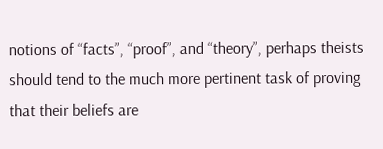notions of “facts”, “proof”, and “theory”, perhaps theists should tend to the much more pertinent task of proving that their beliefs are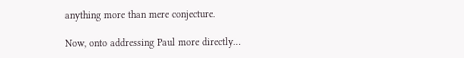anything more than mere conjecture.

Now, onto addressing Paul more directly…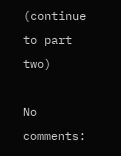(continue to part two)

No comments: